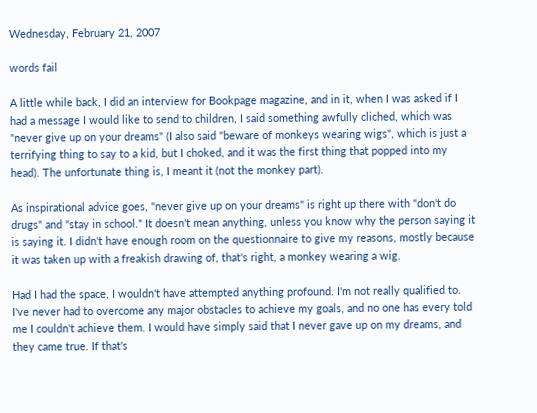Wednesday, February 21, 2007

words fail

A little while back, I did an interview for Bookpage magazine, and in it, when I was asked if I had a message I would like to send to children, I said something awfully cliched, which was "never give up on your dreams" (I also said "beware of monkeys wearing wigs", which is just a terrifying thing to say to a kid, but I choked, and it was the first thing that popped into my head). The unfortunate thing is, I meant it (not the monkey part).

As inspirational advice goes, "never give up on your dreams" is right up there with "don't do drugs" and "stay in school." It doesn't mean anything, unless you know why the person saying it is saying it. I didn't have enough room on the questionnaire to give my reasons, mostly because it was taken up with a freakish drawing of, that's right, a monkey wearing a wig.

Had I had the space, I wouldn't have attempted anything profound. I'm not really qualified to. I've never had to overcome any major obstacles to achieve my goals, and no one has every told me I couldn't achieve them. I would have simply said that I never gave up on my dreams, and they came true. If that's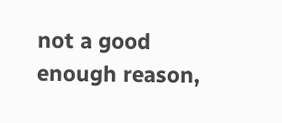not a good enough reason,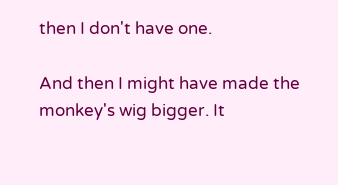then I don't have one.

And then I might have made the monkey's wig bigger. It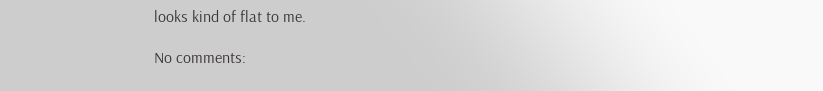looks kind of flat to me.

No comments: